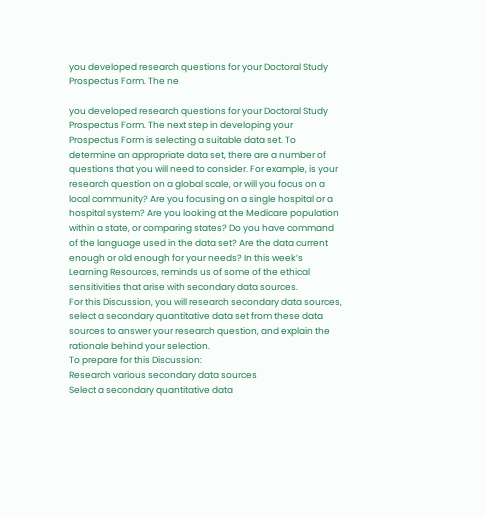you developed research questions for your Doctoral Study Prospectus Form. The ne

you developed research questions for your Doctoral Study Prospectus Form. The next step in developing your Prospectus Form is selecting a suitable data set. To determine an appropriate data set, there are a number of questions that you will need to consider. For example, is your research question on a global scale, or will you focus on a local community? Are you focusing on a single hospital or a hospital system? Are you looking at the Medicare population within a state, or comparing states? Do you have command of the language used in the data set? Are the data current enough or old enough for your needs? In this week’s Learning Resources, reminds us of some of the ethical sensitivities that arise with secondary data sources.
For this Discussion, you will research secondary data sources, select a secondary quantitative data set from these data sources to answer your research question, and explain the rationale behind your selection.
To prepare for this Discussion:
Research various secondary data sources
Select a secondary quantitative data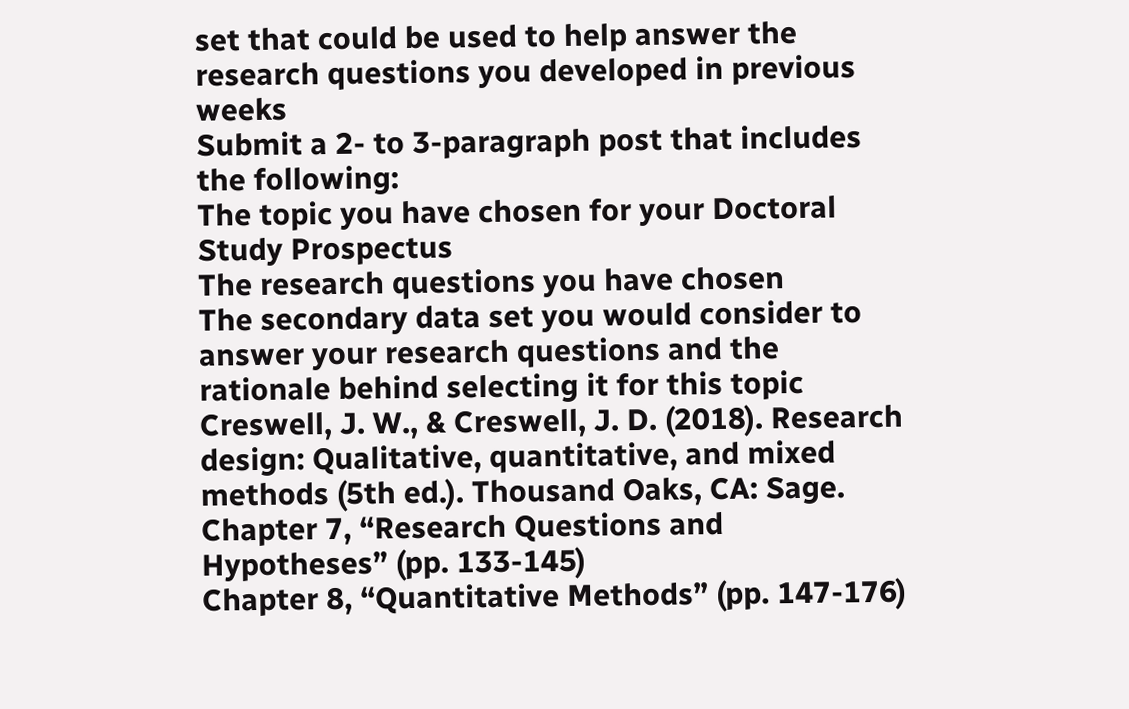set that could be used to help answer the research questions you developed in previous weeks
Submit a 2- to 3-paragraph post that includes the following:
The topic you have chosen for your Doctoral Study Prospectus
The research questions you have chosen
The secondary data set you would consider to answer your research questions and the rationale behind selecting it for this topic
Creswell, J. W., & Creswell, J. D. (2018). Research design: Qualitative, quantitative, and mixed methods (5th ed.). Thousand Oaks, CA: Sage.
Chapter 7, “Research Questions and Hypotheses” (pp. 133-145)
Chapter 8, “Quantitative Methods” (pp. 147-176)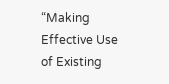“Making Effective Use of Existing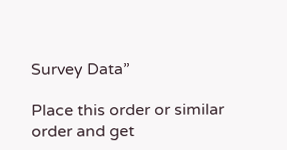Survey Data”

Place this order or similar order and get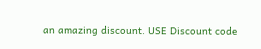an amazing discount. USE Discount code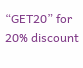“GET20” for 20% discount